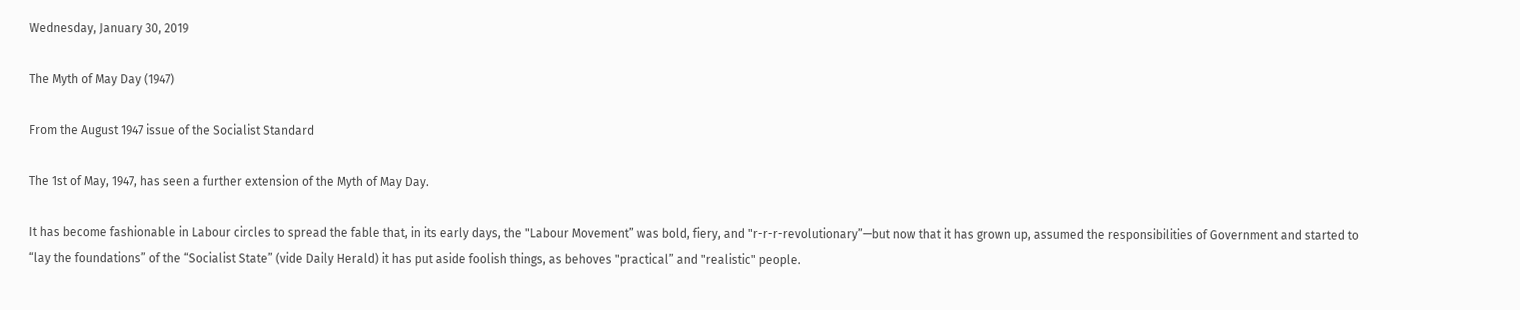Wednesday, January 30, 2019

The Myth of May Day (1947)

From the August 1947 issue of the Socialist Standard

The 1st of May, 1947, has seen a further extension of the Myth of May Day.

It has become fashionable in Labour circles to spread the fable that, in its early days, the "Labour Movement” was bold, fiery, and "r-r-r-revolutionary”—but now that it has grown up, assumed the responsibilities of Government and started to “lay the foundations” of the “Socialist State” (vide Daily Herald) it has put aside foolish things, as behoves "practical” and "realistic" people.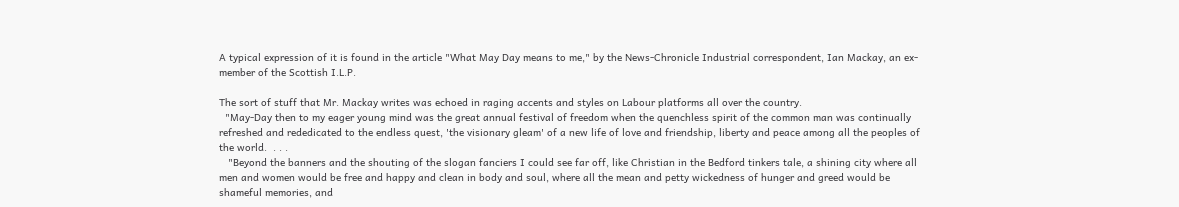A typical expression of it is found in the article "What May Day means to me," by the News-Chronicle Industrial correspondent, Ian Mackay, an ex-member of the Scottish I.L.P.

The sort of stuff that Mr. Mackay writes was echoed in raging accents and styles on Labour platforms all over the country.
  "May-Day then to my eager young mind was the great annual festival of freedom when the quenchless spirit of the common man was continually refreshed and rededicated to the endless quest, 'the visionary gleam' of a new life of love and friendship, liberty and peace among all the peoples of the world.  . . .
   "Beyond the banners and the shouting of the slogan fanciers I could see far off, like Christian in the Bedford tinkers tale, a shining city where all men and women would be free and happy and clean in body and soul, where all the mean and petty wickedness of hunger and greed would be shameful memories, and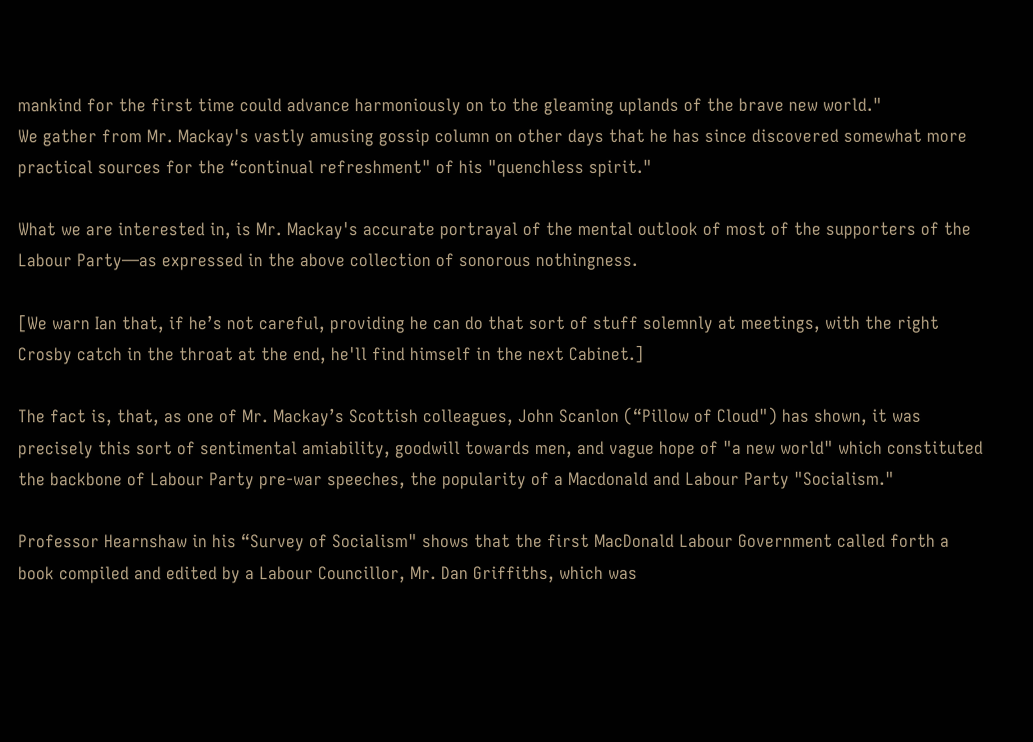mankind for the first time could advance harmoniously on to the gleaming uplands of the brave new world."
We gather from Mr. Mackay's vastly amusing gossip column on other days that he has since discovered somewhat more practical sources for the “continual refreshment" of his "quenchless spirit."

What we are interested in, is Mr. Mackay's accurate portrayal of the mental outlook of most of the supporters of the Labour Party—as expressed in the above collection of sonorous nothingness.

[We warn Ian that, if he’s not careful, providing he can do that sort of stuff solemnly at meetings, with the right Crosby catch in the throat at the end, he'll find himself in the next Cabinet.]

The fact is, that, as one of Mr. Mackay’s Scottish colleagues, John Scanlon (“Pillow of Cloud") has shown, it was precisely this sort of sentimental amiability, goodwill towards men, and vague hope of "a new world" which constituted the backbone of Labour Party pre-war speeches, the popularity of a Macdonald and Labour Party "Socialism."

Professor Hearnshaw in his “Survey of Socialism" shows that the first MacDonald Labour Government called forth a book compiled and edited by a Labour Councillor, Mr. Dan Griffiths, which was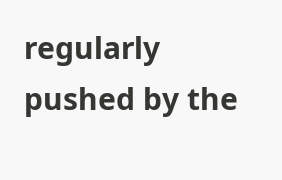regularly pushed by the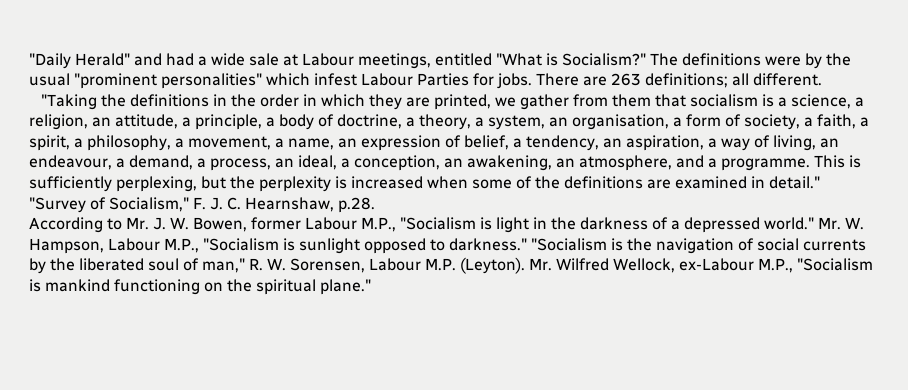"Daily Herald" and had a wide sale at Labour meetings, entitled "What is Socialism?" The definitions were by the usual "prominent personalities" which infest Labour Parties for jobs. There are 263 definitions; all different.
   "Taking the definitions in the order in which they are printed, we gather from them that socialism is a science, a religion, an attitude, a principle, a body of doctrine, a theory, a system, an organisation, a form of society, a faith, a spirit, a philosophy, a movement, a name, an expression of belief, a tendency, an aspiration, a way of living, an endeavour, a demand, a process, an ideal, a conception, an awakening, an atmosphere, and a programme. This is sufficiently perplexing, but the perplexity is increased when some of the definitions are examined in detail." "Survey of Socialism," F. J. C. Hearnshaw, p.28.
According to Mr. J. W. Bowen, former Labour M.P., "Socialism is light in the darkness of a depressed world." Mr. W. Hampson, Labour M.P., "Socialism is sunlight opposed to darkness." "Socialism is the navigation of social currents by the liberated soul of man," R. W. Sorensen, Labour M.P. (Leyton). Mr. Wilfred Wellock, ex-Labour M.P., "Socialism is mankind functioning on the spiritual plane."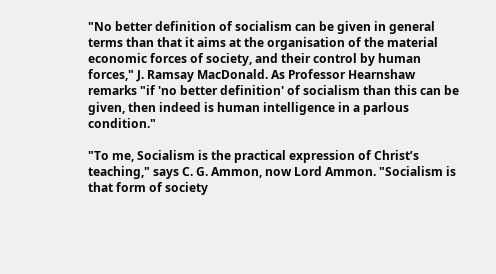"No better definition of socialism can be given in general terms than that it aims at the organisation of the material economic forces of society, and their control by human forces," J. Ramsay MacDonald. As Professor Hearnshaw remarks "if 'no better definition' of socialism than this can be given, then indeed is human intelligence in a parlous condition."

"To me, Socialism is the practical expression of Christ’s teaching," says C. G. Ammon, now Lord Ammon. "Socialism is that form of society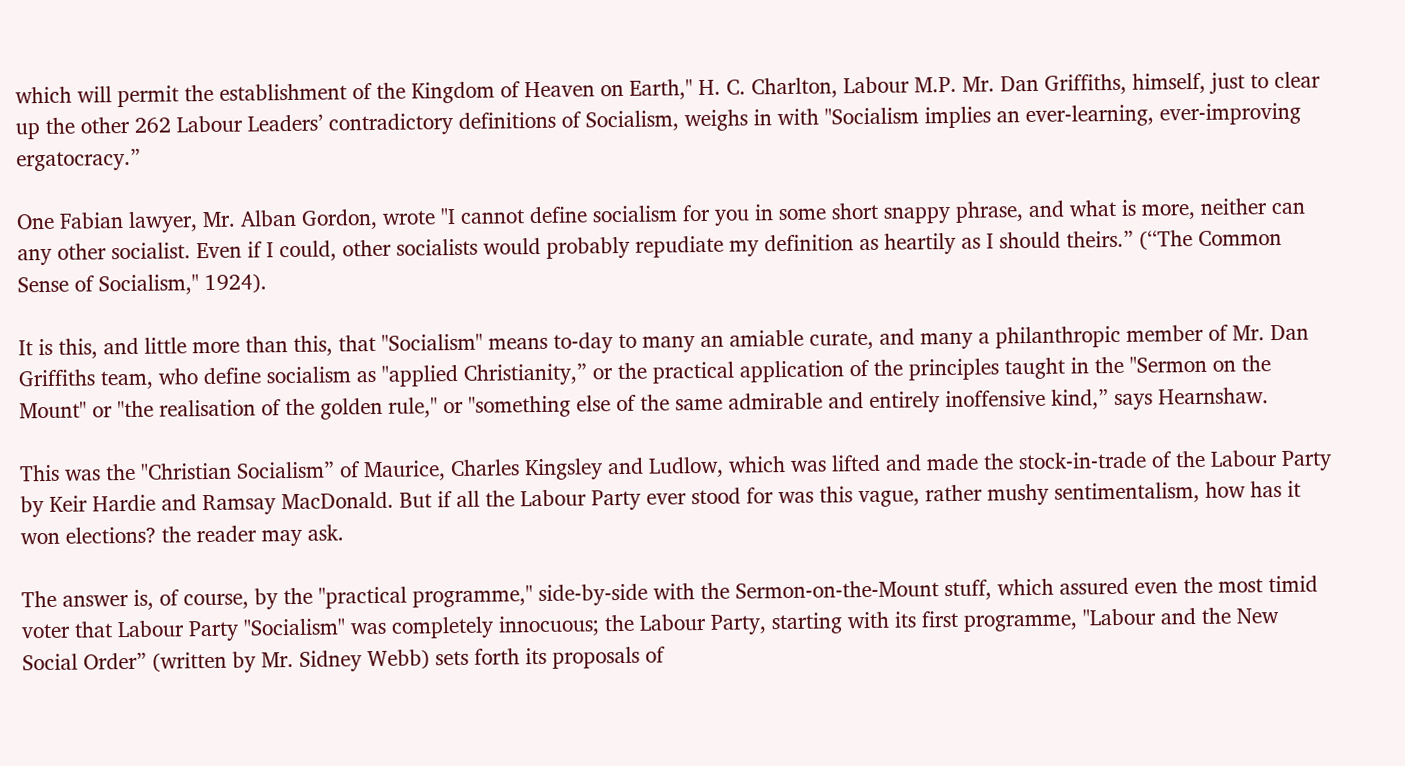which will permit the establishment of the Kingdom of Heaven on Earth," H. C. Charlton, Labour M.P. Mr. Dan Griffiths, himself, just to clear up the other 262 Labour Leaders’ contradictory definitions of Socialism, weighs in with "Socialism implies an ever-learning, ever-improving ergatocracy.”

One Fabian lawyer, Mr. Alban Gordon, wrote "I cannot define socialism for you in some short snappy phrase, and what is more, neither can any other socialist. Even if I could, other socialists would probably repudiate my definition as heartily as I should theirs.” (‘‘The Common Sense of Socialism," 1924).

It is this, and little more than this, that "Socialism" means to-day to many an amiable curate, and many a philanthropic member of Mr. Dan Griffiths team, who define socialism as "applied Christianity,” or the practical application of the principles taught in the "Sermon on the Mount" or "the realisation of the golden rule," or "something else of the same admirable and entirely inoffensive kind,” says Hearnshaw.

This was the "Christian Socialism” of Maurice, Charles Kingsley and Ludlow, which was lifted and made the stock-in-trade of the Labour Party by Keir Hardie and Ramsay MacDonald. But if all the Labour Party ever stood for was this vague, rather mushy sentimentalism, how has it won elections? the reader may ask.

The answer is, of course, by the "practical programme," side-by-side with the Sermon-on-the-Mount stuff, which assured even the most timid voter that Labour Party "Socialism" was completely innocuous; the Labour Party, starting with its first programme, "Labour and the New Social Order” (written by Mr. Sidney Webb) sets forth its proposals of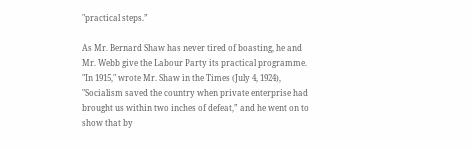"practical steps.”

As Mr. Bernard Shaw has never tired of boasting, he and Mr. Webb give the Labour Party its practical programme. "In 1915," wrote Mr. Shaw in the Times (July 4, 1924), "Socialism saved the country when private enterprise had brought us within two inches of defeat,” and he went on to show that by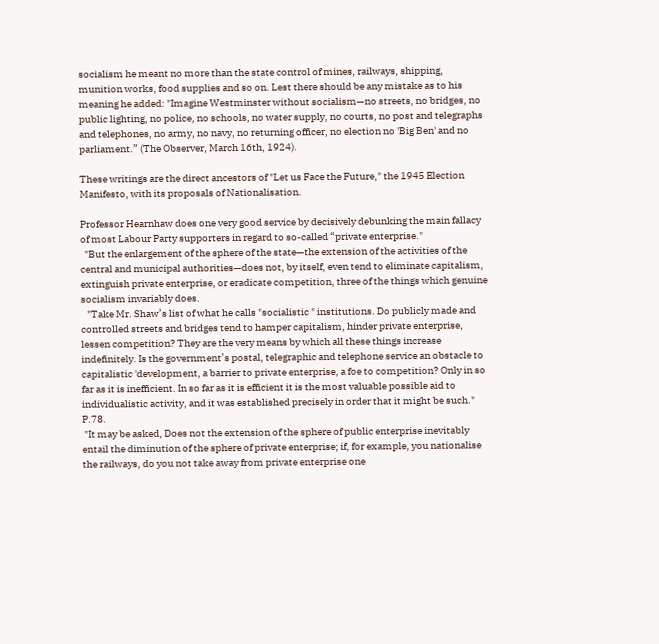socialism he meant no more than the state control of mines, railways, shipping, munition works, food supplies and so on. Lest there should be any mistake as to his meaning he added: "Imagine Westminster without socialism—no streets, no bridges, no public lighting, no police, no schools, no water supply, no courts, no post and telegraphs and telephones, no army, no navy, no returning officer, no election no 'Big Ben' and no parliament.” (The Observer, March 16th, 1924).

These writings are the direct ancestors of "Let us Face the Future," the 1945 Election Manifesto, with its proposals of Nationalisation.

Professor Hearnhaw does one very good service by decisively debunking the main fallacy of most Labour Party supporters in regard to so-called “private enterprise."
  "But the enlargement of the sphere of the state—the extension of the activities of the central and municipal authorities—does not, by itself, even tend to eliminate capitalism, extinguish private enterprise, or eradicate competition, three of the things which genuine socialism invariably does.
   "Take Mr. Shaw’s list of what he calls "socialistic " institutions. Do publicly made and controlled streets and bridges tend to hamper capitalism, hinder private enterprise, lessen competition? They are the very means by which all these things increase indefinitely. Is the government’s postal, telegraphic and telephone service an obstacle to capitalistic 'development, a barrier to private enterprise, a foe to competition? Only in so far as it is inefficient. In so far as it is efficient it is the most valuable possible aid to individualistic activity, and it was established precisely in order that it might be such." P.78.
 "It may be asked, Does not the extension of the sphere of public enterprise inevitably entail the diminution of the sphere of private enterprise; if, for example, you nationalise the railways, do you not take away from private enterprise one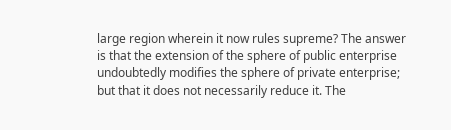large region wherein it now rules supreme? The answer is that the extension of the sphere of public enterprise undoubtedly modifies the sphere of private enterprise; but that it does not necessarily reduce it. The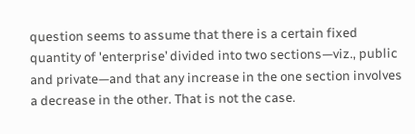question seems to assume that there is a certain fixed quantity of 'enterprise’ divided into two sections—viz., public and private—and that any increase in the one section involves a decrease in the other. That is not the case.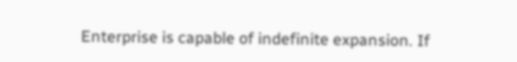Enterprise is capable of indefinite expansion. If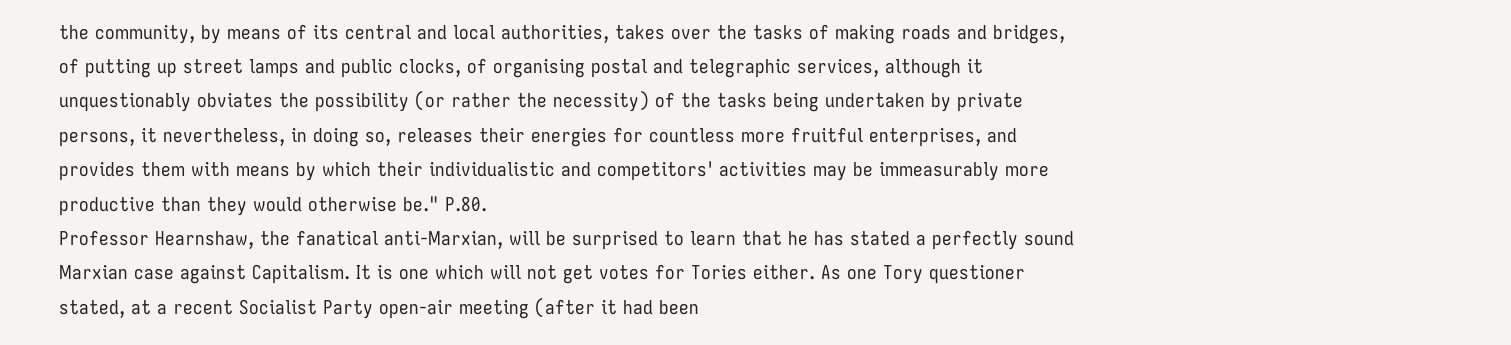the community, by means of its central and local authorities, takes over the tasks of making roads and bridges, of putting up street lamps and public clocks, of organising postal and telegraphic services, although it unquestionably obviates the possibility (or rather the necessity) of the tasks being undertaken by private persons, it nevertheless, in doing so, releases their energies for countless more fruitful enterprises, and provides them with means by which their individualistic and competitors' activities may be immeasurably more productive than they would otherwise be." P.80.
Professor Hearnshaw, the fanatical anti-Marxian, will be surprised to learn that he has stated a perfectly sound Marxian case against Capitalism. It is one which will not get votes for Tories either. As one Tory questioner stated, at a recent Socialist Party open-air meeting (after it had been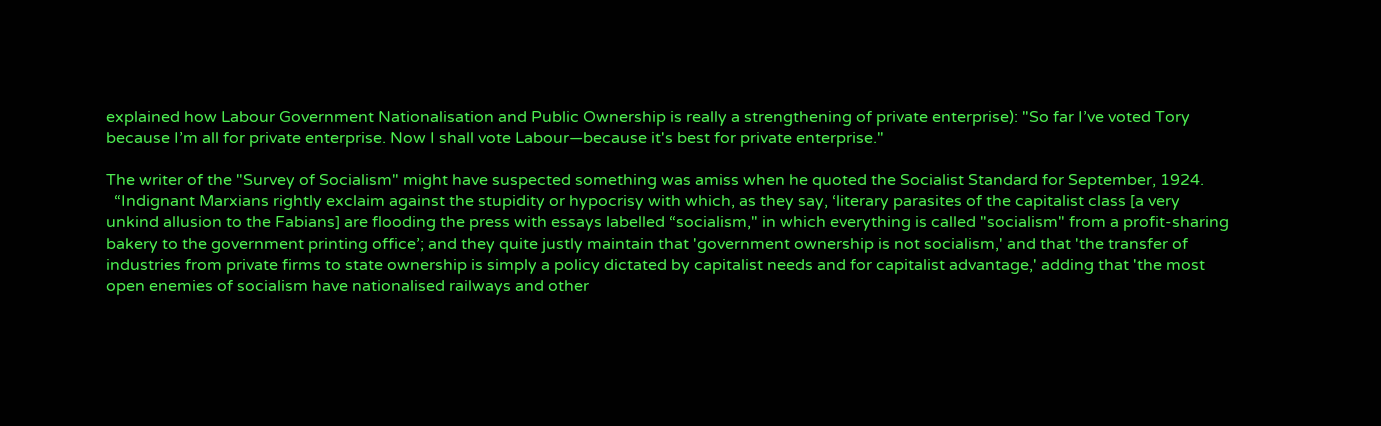explained how Labour Government Nationalisation and Public Ownership is really a strengthening of private enterprise): "So far I’ve voted Tory because I’m all for private enterprise. Now I shall vote Labour—because it's best for private enterprise."

The writer of the "Survey of Socialism" might have suspected something was amiss when he quoted the Socialist Standard for September, 1924.
  “Indignant Marxians rightly exclaim against the stupidity or hypocrisy with which, as they say, ‘literary parasites of the capitalist class [a very unkind allusion to the Fabians] are flooding the press with essays labelled “socialism," in which everything is called "socialism" from a profit-sharing bakery to the government printing office’; and they quite justly maintain that 'government ownership is not socialism,' and that 'the transfer of industries from private firms to state ownership is simply a policy dictated by capitalist needs and for capitalist advantage,' adding that 'the most open enemies of socialism have nationalised railways and other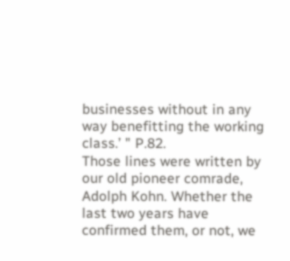businesses without in any way benefitting the working class.’ " P.82.
Those lines were written by our old pioneer comrade, Adolph Kohn. Whether the last two years have confirmed them, or not, we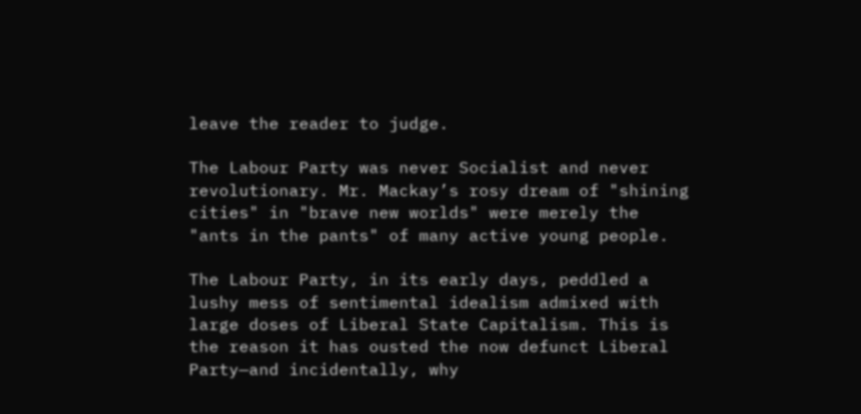leave the reader to judge.

The Labour Party was never Socialist and never revolutionary. Mr. Mackay’s rosy dream of "shining cities" in "brave new worlds" were merely the "ants in the pants" of many active young people.

The Labour Party, in its early days, peddled a lushy mess of sentimental idealism admixed with large doses of Liberal State Capitalism. This is the reason it has ousted the now defunct Liberal Party—and incidentally, why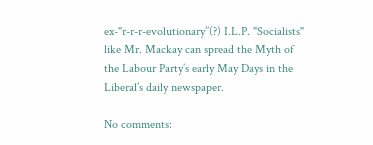ex-"r-r-r-evolutionary’’(?) I.L.P. "Socialists" like Mr. Mackay can spread the Myth of the Labour Party’s early May Days in the Liberal’s daily newspaper.

No comments: